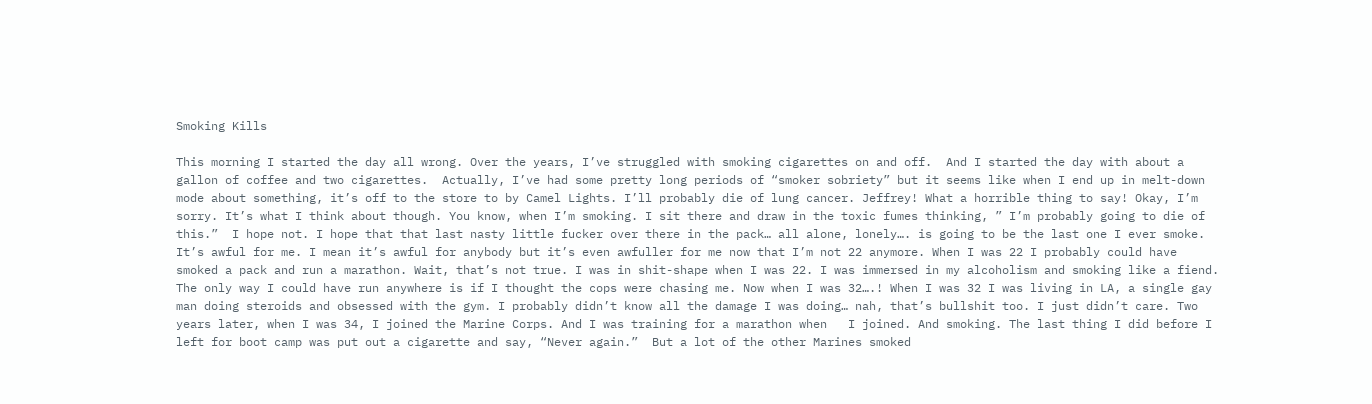Smoking Kills

This morning I started the day all wrong. Over the years, I’ve struggled with smoking cigarettes on and off.  And I started the day with about a gallon of coffee and two cigarettes.  Actually, I’ve had some pretty long periods of “smoker sobriety” but it seems like when I end up in melt-down mode about something, it’s off to the store to by Camel Lights. I’ll probably die of lung cancer. Jeffrey! What a horrible thing to say! Okay, I’m sorry. It’s what I think about though. You know, when I’m smoking. I sit there and draw in the toxic fumes thinking, ” I’m probably going to die of this.”  I hope not. I hope that that last nasty little fucker over there in the pack… all alone, lonely…. is going to be the last one I ever smoke. It’s awful for me. I mean it’s awful for anybody but it’s even awfuller for me now that I’m not 22 anymore. When I was 22 I probably could have smoked a pack and run a marathon. Wait, that’s not true. I was in shit-shape when I was 22. I was immersed in my alcoholism and smoking like a fiend. The only way I could have run anywhere is if I thought the cops were chasing me. Now when I was 32….! When I was 32 I was living in LA, a single gay man doing steroids and obsessed with the gym. I probably didn’t know all the damage I was doing… nah, that’s bullshit too. I just didn’t care. Two years later, when I was 34, I joined the Marine Corps. And I was training for a marathon when   I joined. And smoking. The last thing I did before I left for boot camp was put out a cigarette and say, “Never again.”  But a lot of the other Marines smoked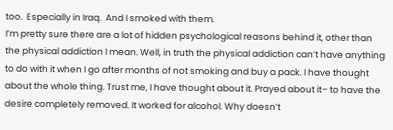too.  Especially in Iraq.  And I smoked with them.
I’m pretty sure there are a lot of hidden psychological reasons behind it, other than the physical addiction I mean. Well, in truth the physical addiction can’t have anything to do with it when I go after months of not smoking and buy a pack. I have thought about the whole thing. Trust me, I have thought about it. Prayed about it– to have the desire completely removed. It worked for alcohol. Why doesn’t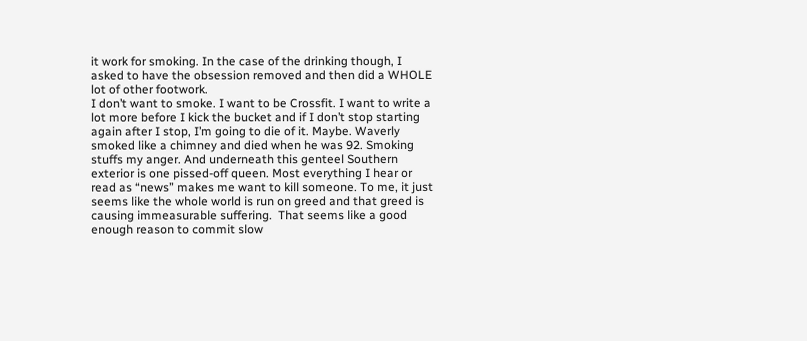it work for smoking. In the case of the drinking though, I asked to have the obsession removed and then did a WHOLE lot of other footwork.
I don’t want to smoke. I want to be Crossfit. I want to write a lot more before I kick the bucket and if I don’t stop starting again after I stop, I’m going to die of it. Maybe. Waverly smoked like a chimney and died when he was 92. Smoking stuffs my anger. And underneath this genteel Southern exterior is one pissed-off queen. Most everything I hear or read as “news” makes me want to kill someone. To me, it just seems like the whole world is run on greed and that greed is causing immeasurable suffering.  That seems like a good enough reason to commit slow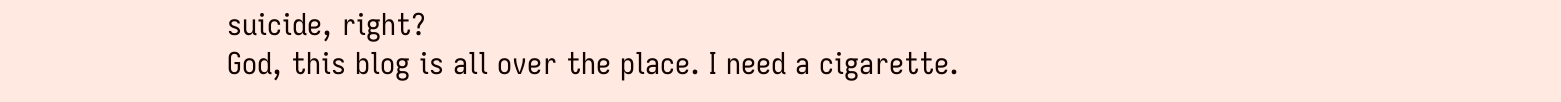suicide, right?
God, this blog is all over the place. I need a cigarette.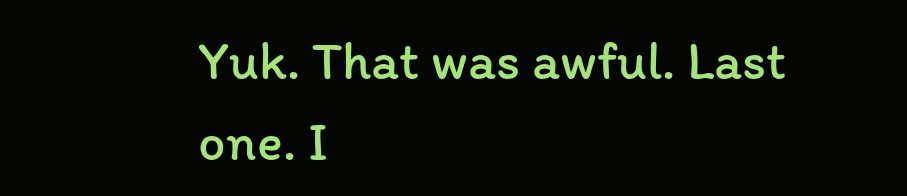Yuk. That was awful. Last one. I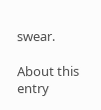swear.

About this entry